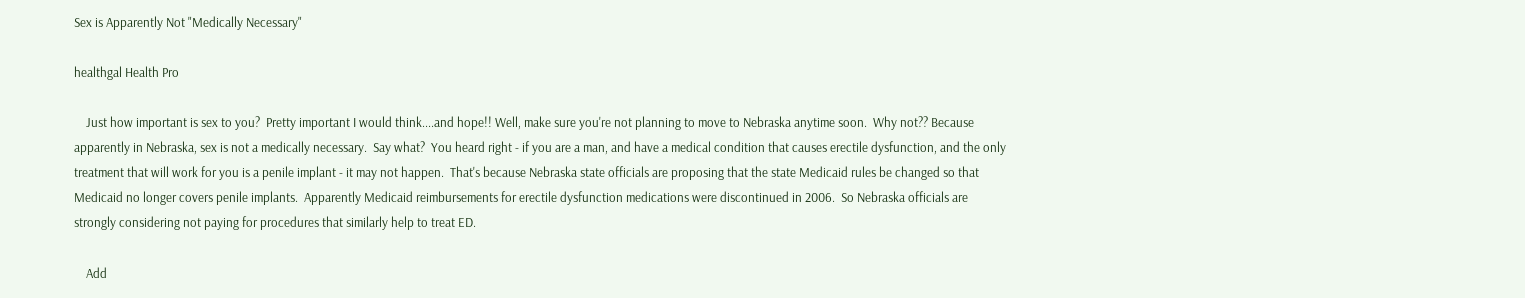Sex is Apparently Not "Medically Necessary"

healthgal Health Pro

    Just how important is sex to you?  Pretty important I would think....and hope!! Well, make sure you're not planning to move to Nebraska anytime soon.  Why not?? Because apparently in Nebraska, sex is not a medically necessary.  Say what?  You heard right - if you are a man, and have a medical condition that causes erectile dysfunction, and the only treatment that will work for you is a penile implant - it may not happen.  That's because Nebraska state officials are proposing that the state Medicaid rules be changed so that Medicaid no longer covers penile implants.  Apparently Medicaid reimbursements for erectile dysfunction medications were discontinued in 2006.  So Nebraska officials are strongly considering not paying for procedures that similarly help to treat ED.

    Add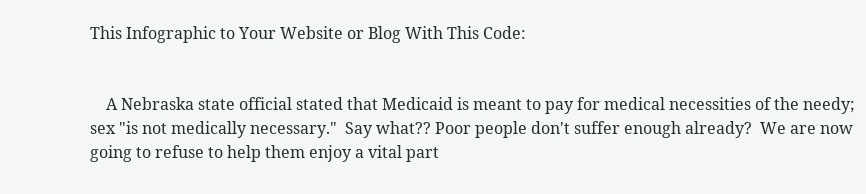This Infographic to Your Website or Blog With This Code:


    A Nebraska state official stated that Medicaid is meant to pay for medical necessities of the needy; sex "is not medically necessary."  Say what?? Poor people don't suffer enough already?  We are now going to refuse to help them enjoy a vital part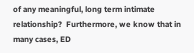of any meaningful, long term intimate relationship?  Furthermore, we know that in many cases, ED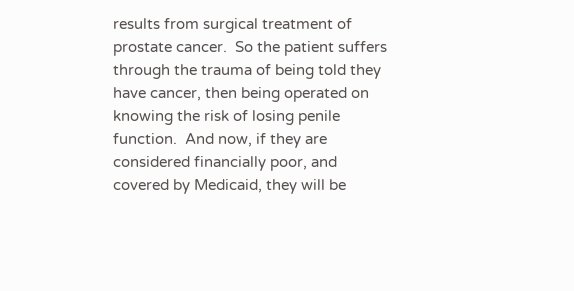results from surgical treatment of prostate cancer.  So the patient suffers through the trauma of being told they have cancer, then being operated on knowing the risk of losing penile function.  And now, if they are considered financially poor, and covered by Medicaid, they will be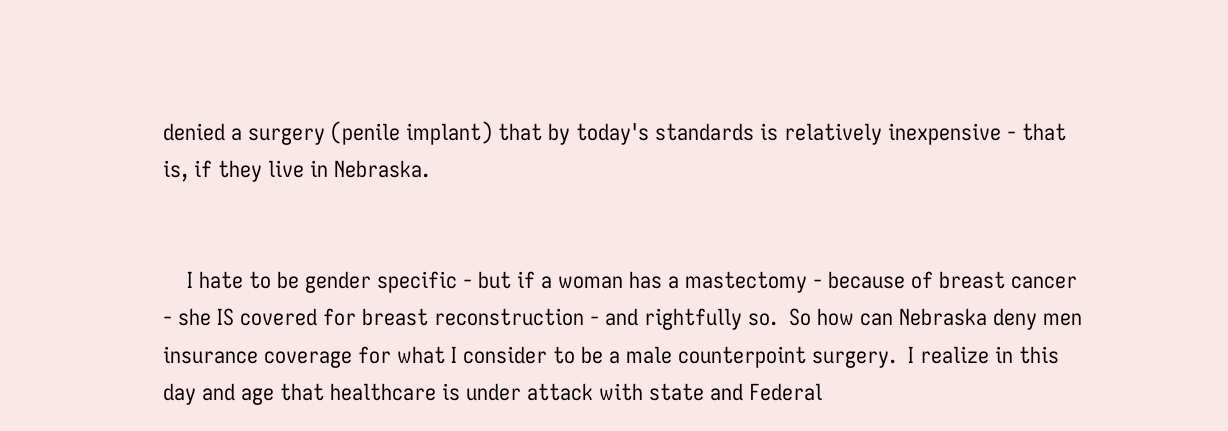denied a surgery (penile implant) that by today's standards is relatively inexpensive - that is, if they live in Nebraska.


    I hate to be gender specific - but if a woman has a mastectomy - because of breast cancer - she IS covered for breast reconstruction - and rightfully so.  So how can Nebraska deny men insurance coverage for what I consider to be a male counterpoint surgery.  I realize in this day and age that healthcare is under attack with state and Federal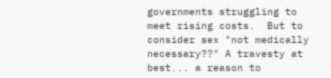governments struggling to meet rising costs.  But to consider sex "not medically necessary??" A travesty at best... a reason to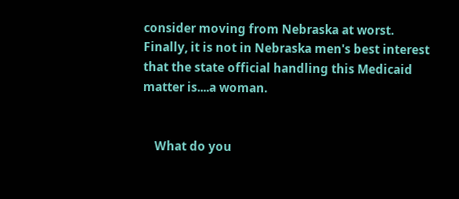consider moving from Nebraska at worst.  Finally, it is not in Nebraska men's best interest that the state official handling this Medicaid matter is....a woman.


    What do you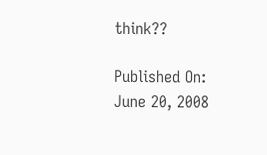think??

Published On: June 20, 2008